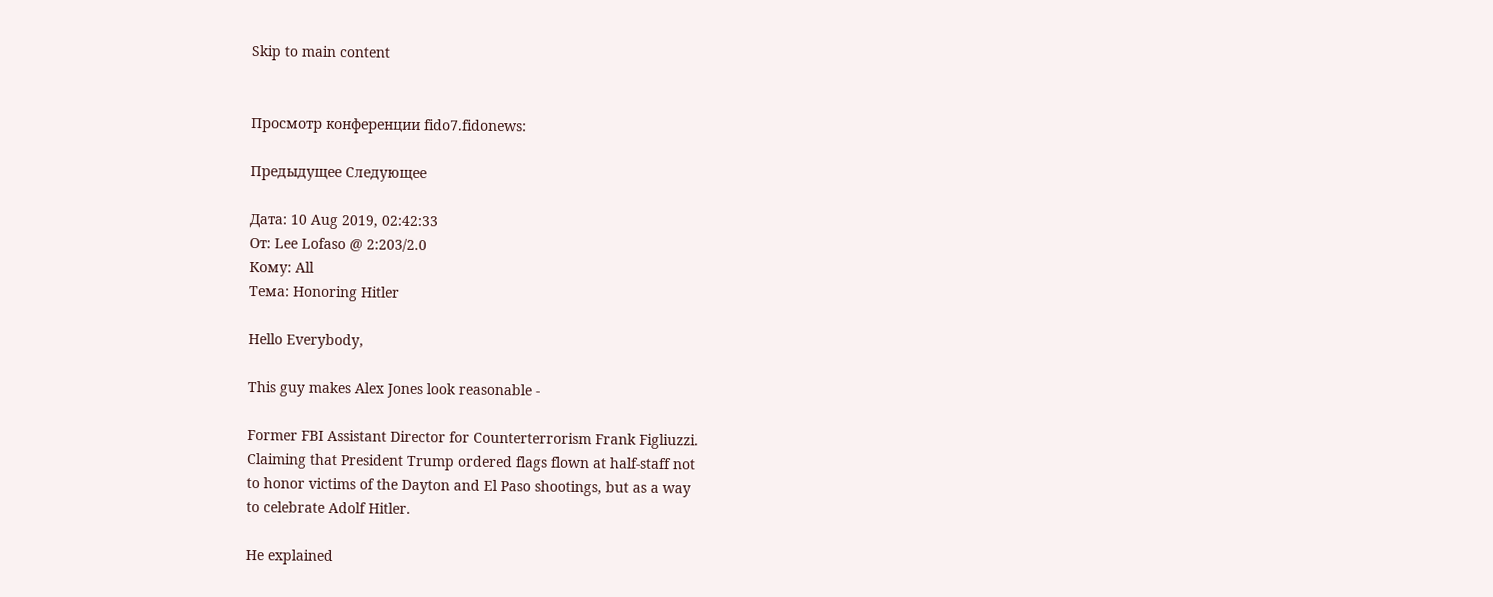Skip to main content


Просмотр конференции fido7.fidonews:

Предыдущее Следующее

Дата: 10 Aug 2019, 02:42:33
От: Lee Lofaso @ 2:203/2.0
Кому: All
Тема: Honoring Hitler

Hello Everybody,

This guy makes Alex Jones look reasonable -

Former FBI Assistant Director for Counterterrorism Frank Figliuzzi.
Claiming that President Trump ordered flags flown at half-staff not
to honor victims of the Dayton and El Paso shootings, but as a way
to celebrate Adolf Hitler.

He explained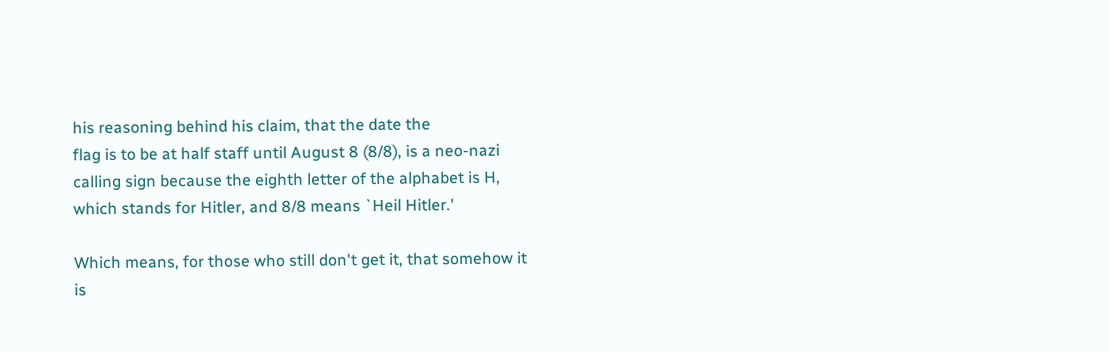his reasoning behind his claim, that the date the
flag is to be at half staff until August 8 (8/8), is a neo-nazi
calling sign because the eighth letter of the alphabet is H,
which stands for Hitler, and 8/8 means `Heil Hitler.'

Which means, for those who still don't get it, that somehow it
is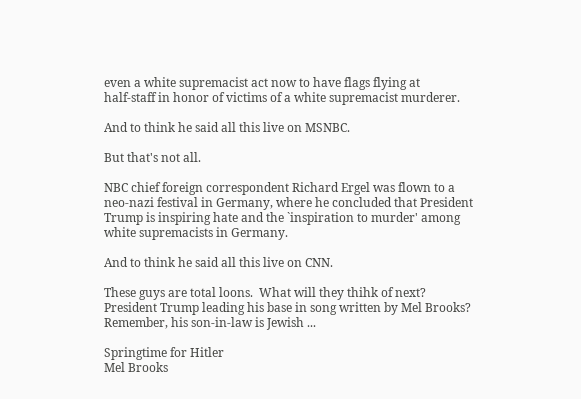even a white supremacist act now to have flags flying at
half-staff in honor of victims of a white supremacist murderer.

And to think he said all this live on MSNBC.

But that's not all.

NBC chief foreign correspondent Richard Ergel was flown to a
neo-nazi festival in Germany, where he concluded that President
Trump is inspiring hate and the `inspiration to murder' among
white supremacists in Germany.

And to think he said all this live on CNN.

These guys are total loons.  What will they thihk of next?
President Trump leading his base in song written by Mel Brooks?
Remember, his son-in-law is Jewish ...

Springtime for Hitler
Mel Brooks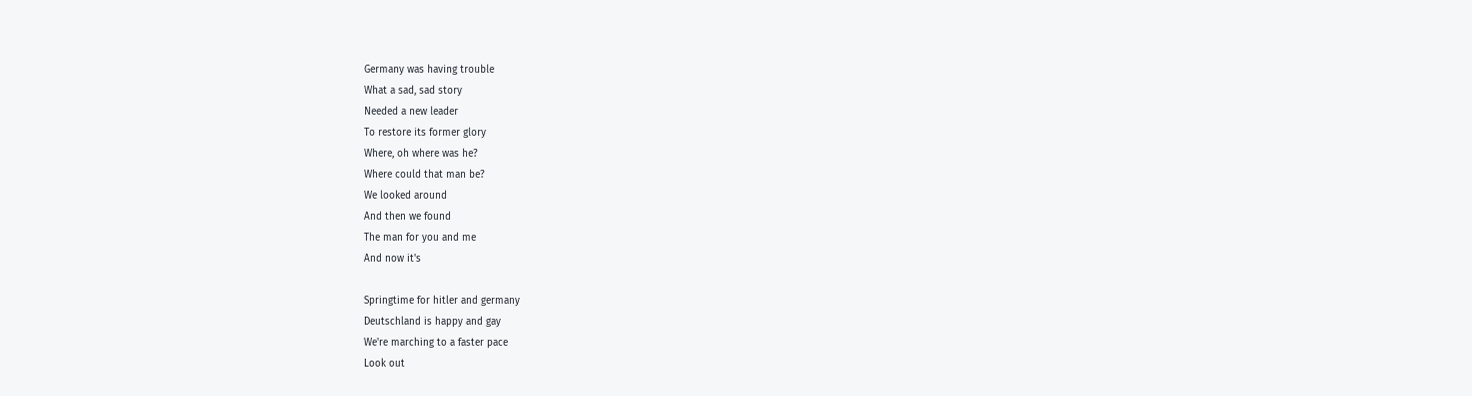Germany was having trouble
What a sad, sad story
Needed a new leader
To restore its former glory
Where, oh where was he?
Where could that man be?
We looked around
And then we found
The man for you and me
And now it's

Springtime for hitler and germany
Deutschland is happy and gay
We're marching to a faster pace
Look out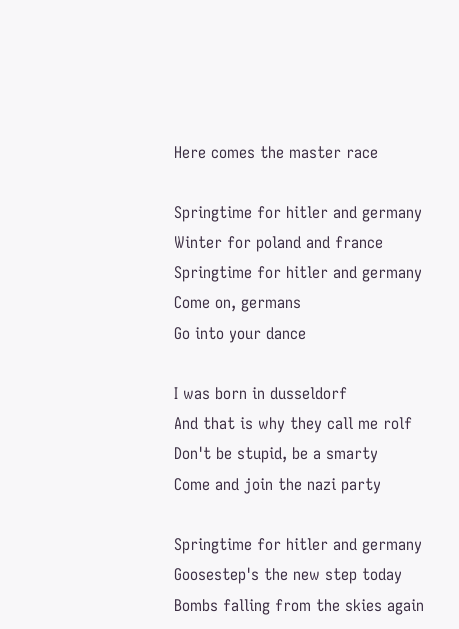Here comes the master race

Springtime for hitler and germany
Winter for poland and france
Springtime for hitler and germany
Come on, germans
Go into your dance

I was born in dusseldorf
And that is why they call me rolf
Don't be stupid, be a smarty
Come and join the nazi party

Springtime for hitler and germany
Goosestep's the new step today
Bombs falling from the skies again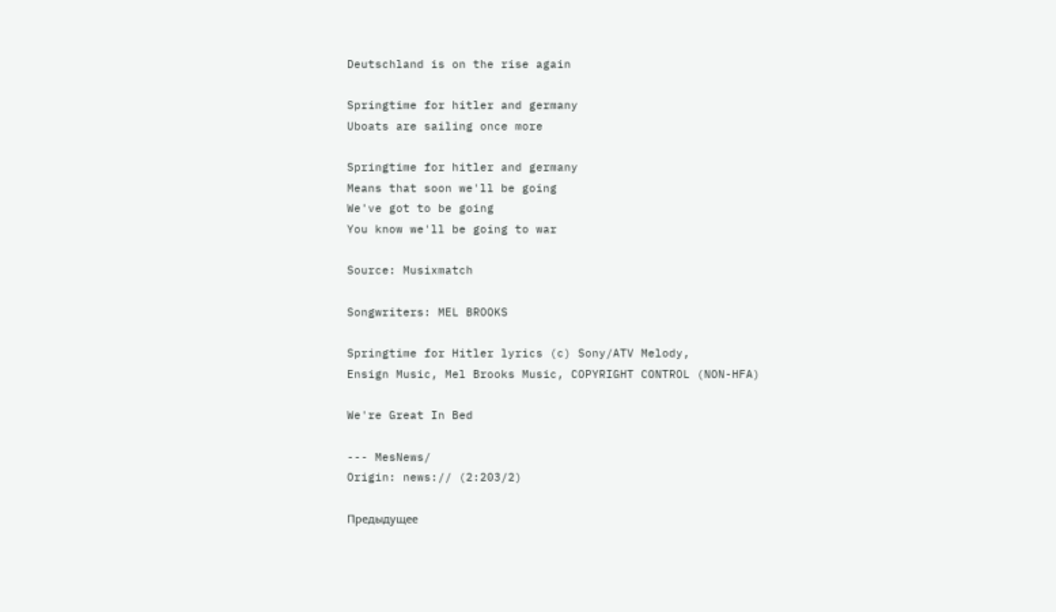Deutschland is on the rise again

Springtime for hitler and germany
Uboats are sailing once more

Springtime for hitler and germany
Means that soon we'll be going
We've got to be going
You know we'll be going to war

Source: Musixmatch

Songwriters: MEL BROOKS

Springtime for Hitler lyrics (c) Sony/ATV Melody,
Ensign Music, Mel Brooks Music, COPYRIGHT CONTROL (NON-HFA)

We're Great In Bed

--- MesNews/
Origin: news:// (2:203/2)

Предыдущее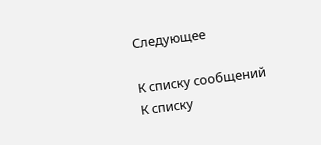Следующее

К списку сообщений
К списку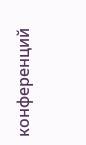конференций